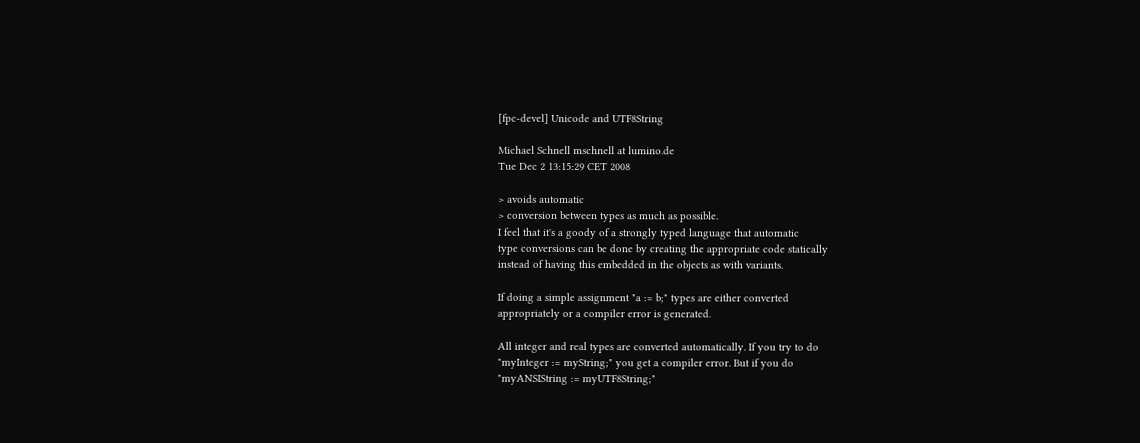[fpc-devel] Unicode and UTF8String

Michael Schnell mschnell at lumino.de
Tue Dec 2 13:15:29 CET 2008

> avoids automatic
> conversion between types as much as possible.
I feel that it's a goody of a strongly typed language that automatic
type conversions can be done by creating the appropriate code statically
instead of having this embedded in the objects as with variants.

If doing a simple assignment "a := b;" types are either converted
appropriately or a compiler error is generated.

All integer and real types are converted automatically. If you try to do
"myInteger := myString;" you get a compiler error. But if you do
"myANSIString := myUTF8String;"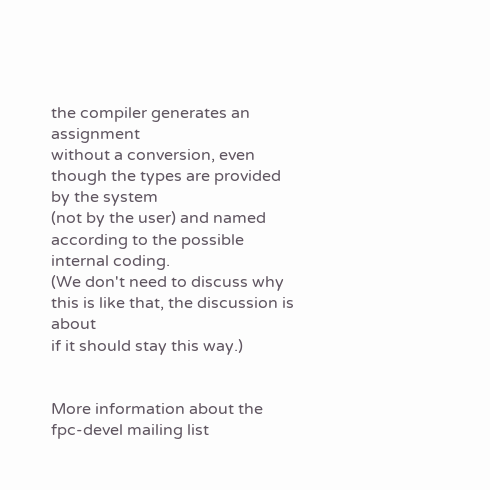the compiler generates an assignment
without a conversion, even though the types are provided by the system
(not by the user) and named according to the possible internal coding.
(We don't need to discuss why this is like that, the discussion is about
if it should stay this way.)


More information about the fpc-devel mailing list